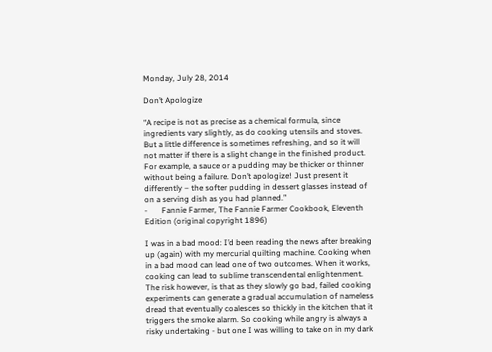Monday, July 28, 2014

Don’t Apologize

“A recipe is not as precise as a chemical formula, since ingredients vary slightly, as do cooking utensils and stoves. But a little difference is sometimes refreshing, and so it will not matter if there is a slight change in the finished product. For example, a sauce or a pudding may be thicker or thinner without being a failure. Don’t apologize! Just present it differently – the softer pudding in dessert glasses instead of on a serving dish as you had planned.”
-       Fannie Farmer, The Fannie Farmer Cookbook, Eleventh Edition (original copyright 1896)

I was in a bad mood: I’d been reading the news after breaking up (again) with my mercurial quilting machine. Cooking when in a bad mood can lead one of two outcomes. When it works, cooking can lead to sublime transcendental enlightenment. The risk however, is that as they slowly go bad, failed cooking experiments can generate a gradual accumulation of nameless dread that eventually coalesces so thickly in the kitchen that it triggers the smoke alarm. So cooking while angry is always a risky undertaking - but one I was willing to take on in my dark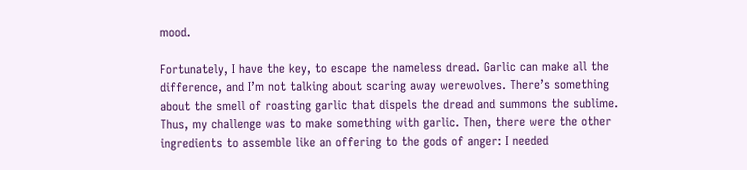mood.

Fortunately, I have the key, to escape the nameless dread. Garlic can make all the difference, and I’m not talking about scaring away werewolves. There’s something about the smell of roasting garlic that dispels the dread and summons the sublime. Thus, my challenge was to make something with garlic. Then, there were the other ingredients to assemble like an offering to the gods of anger: I needed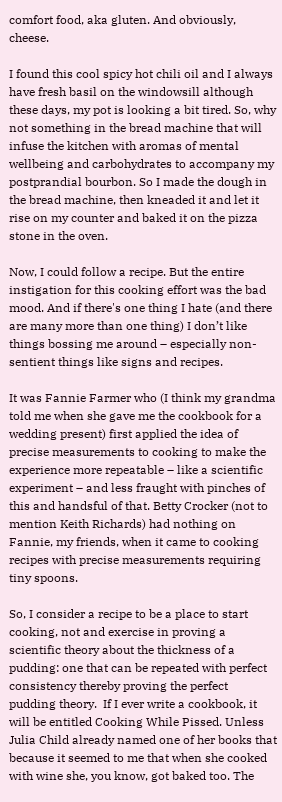comfort food, aka gluten. And obviously, cheese.

I found this cool spicy hot chili oil and I always have fresh basil on the windowsill although these days, my pot is looking a bit tired. So, why not something in the bread machine that will infuse the kitchen with aromas of mental wellbeing and carbohydrates to accompany my postprandial bourbon. So I made the dough in the bread machine, then kneaded it and let it rise on my counter and baked it on the pizza stone in the oven.

Now, I could follow a recipe. But the entire instigation for this cooking effort was the bad mood. And if there's one thing I hate (and there are many more than one thing) I don’t like things bossing me around – especially non-sentient things like signs and recipes.

It was Fannie Farmer who (I think my grandma told me when she gave me the cookbook for a wedding present) first applied the idea of precise measurements to cooking to make the experience more repeatable – like a scientific experiment – and less fraught with pinches of this and handsful of that. Betty Crocker (not to mention Keith Richards) had nothing on Fannie, my friends, when it came to cooking recipes with precise measurements requiring tiny spoons.

So, I consider a recipe to be a place to start cooking, not and exercise in proving a scientific theory about the thickness of a pudding: one that can be repeated with perfect consistency thereby proving the perfect pudding theory.  If I ever write a cookbook, it will be entitled Cooking While Pissed. Unless Julia Child already named one of her books that because it seemed to me that when she cooked with wine she, you know, got baked too. The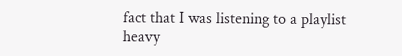fact that I was listening to a playlist heavy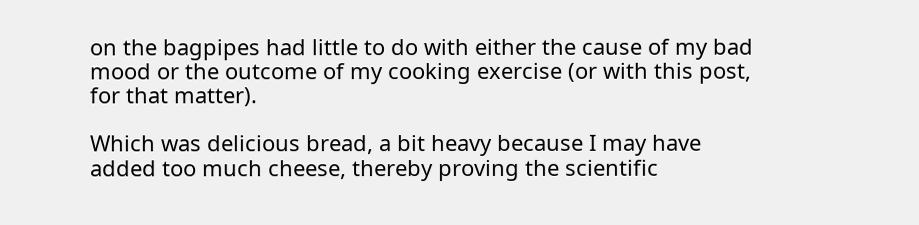on the bagpipes had little to do with either the cause of my bad mood or the outcome of my cooking exercise (or with this post, for that matter).

Which was delicious bread, a bit heavy because I may have added too much cheese, thereby proving the scientific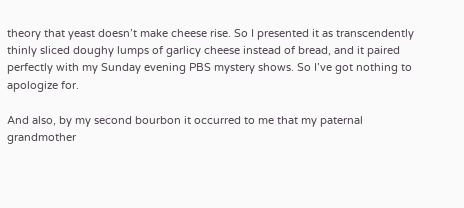theory that yeast doesn’t make cheese rise. So I presented it as transcendently thinly sliced doughy lumps of garlicy cheese instead of bread, and it paired perfectly with my Sunday evening PBS mystery shows. So I’ve got nothing to apologize for.

And also, by my second bourbon it occurred to me that my paternal grandmother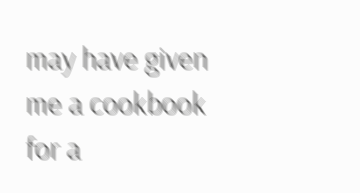may have given me a cookbook for a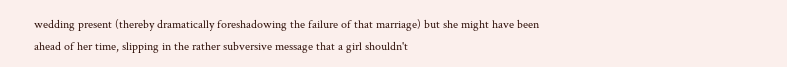wedding present (thereby dramatically foreshadowing the failure of that marriage) but she might have been ahead of her time, slipping in the rather subversive message that a girl shouldn't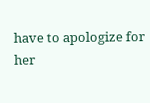have to apologize for her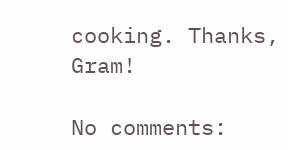cooking. Thanks, Gram!

No comments: